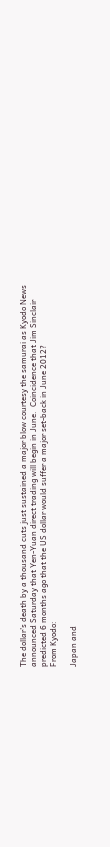The dollar’s death by a thousand cuts just sustained a major blow courtesy the samurai as Kyodo News announced Saturday that Yen-Yuan direct trading will begin in June.  Coincidence that Jim Sinclair predicted 6 months ago that the US dollar would suffer a major set-back in June 2012?
From Kyodo:

Japan and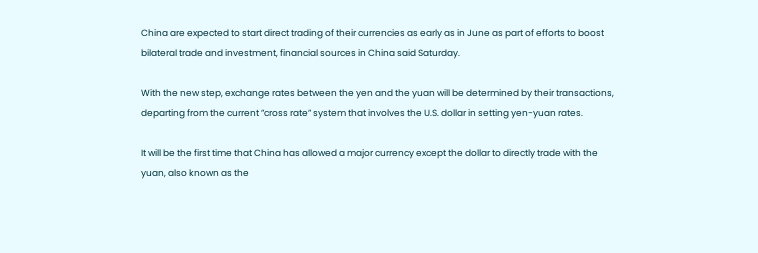China are expected to start direct trading of their currencies as early as in June as part of efforts to boost bilateral trade and investment, financial sources in China said Saturday.

With the new step, exchange rates between the yen and the yuan will be determined by their transactions, departing from the current ”cross rate” system that involves the U.S. dollar in setting yen-yuan rates.

It will be the first time that China has allowed a major currency except the dollar to directly trade with the yuan, also known as the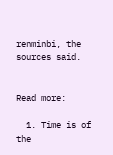renminbi, the sources said.


Read more:

  1. Time is of the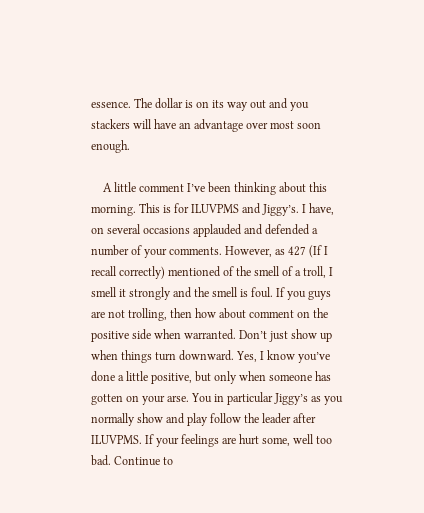essence. The dollar is on its way out and you stackers will have an advantage over most soon enough.

    A little comment I’ve been thinking about this morning. This is for ILUVPMS and Jiggy’s. I have, on several occasions applauded and defended a number of your comments. However, as 427 (If I recall correctly) mentioned of the smell of a troll, I smell it strongly and the smell is foul. If you guys are not trolling, then how about comment on the positive side when warranted. Don’t just show up when things turn downward. Yes, I know you’ve done a little positive, but only when someone has gotten on your arse. You in particular Jiggy’s as you normally show and play follow the leader after ILUVPMS. If your feelings are hurt some, well too bad. Continue to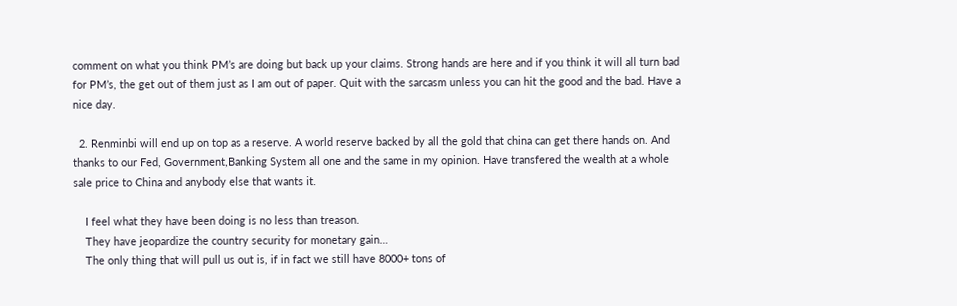comment on what you think PM’s are doing but back up your claims. Strong hands are here and if you think it will all turn bad for PM’s, the get out of them just as I am out of paper. Quit with the sarcasm unless you can hit the good and the bad. Have a nice day.

  2. Renminbi will end up on top as a reserve. A world reserve backed by all the gold that china can get there hands on. And thanks to our Fed, Government,Banking System all one and the same in my opinion. Have transfered the wealth at a whole sale price to China and anybody else that wants it.

    I feel what they have been doing is no less than treason.
    They have jeopardize the country security for monetary gain…
    The only thing that will pull us out is, if in fact we still have 8000+ tons of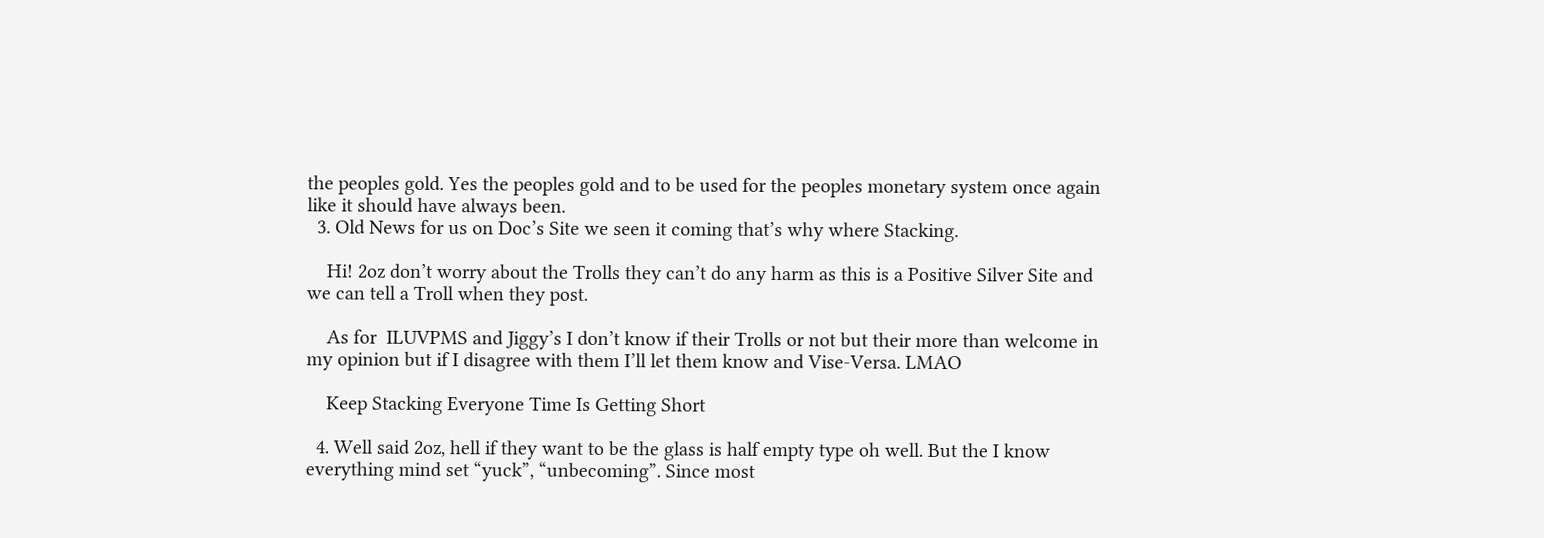the peoples gold. Yes the peoples gold and to be used for the peoples monetary system once again like it should have always been.
  3. Old News for us on Doc’s Site we seen it coming that’s why where Stacking.

    Hi! 2oz don’t worry about the Trolls they can’t do any harm as this is a Positive Silver Site and we can tell a Troll when they post.

    As for  ILUVPMS and Jiggy’s I don’t know if their Trolls or not but their more than welcome in my opinion but if I disagree with them I’ll let them know and Vise-Versa. LMAO

    Keep Stacking Everyone Time Is Getting Short

  4. Well said 2oz, hell if they want to be the glass is half empty type oh well. But the I know everything mind set “yuck”, “unbecoming”. Since most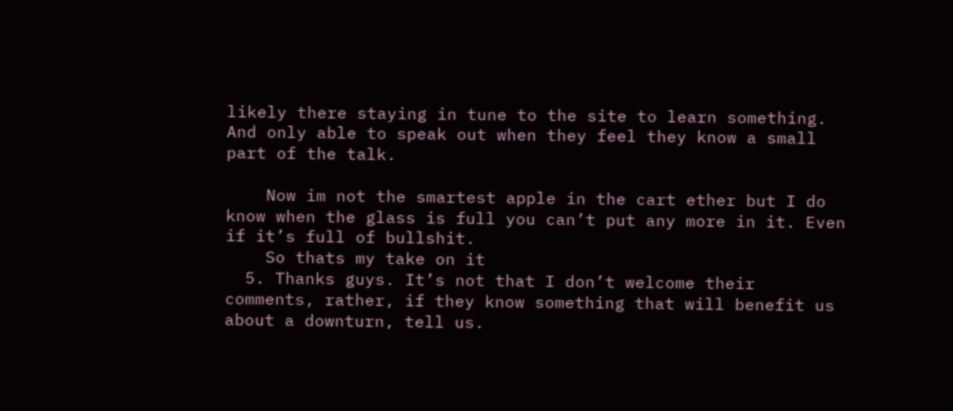likely there staying in tune to the site to learn something. And only able to speak out when they feel they know a small part of the talk.

    Now im not the smartest apple in the cart ether but I do know when the glass is full you can’t put any more in it. Even if it’s full of bullshit.
    So thats my take on it
  5. Thanks guys. It’s not that I don’t welcome their comments, rather, if they know something that will benefit us about a downturn, tell us.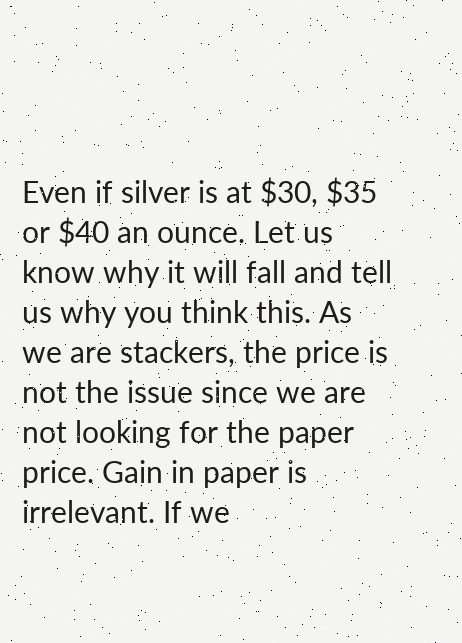Even if silver is at $30, $35 or $40 an ounce. Let us know why it will fall and tell us why you think this. As we are stackers, the price is not the issue since we are not looking for the paper price. Gain in paper is irrelevant. If we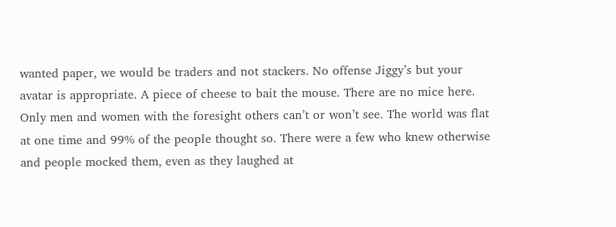wanted paper, we would be traders and not stackers. No offense Jiggy’s but your avatar is appropriate. A piece of cheese to bait the mouse. There are no mice here. Only men and women with the foresight others can’t or won’t see. The world was flat at one time and 99% of the people thought so. There were a few who knew otherwise and people mocked them, even as they laughed at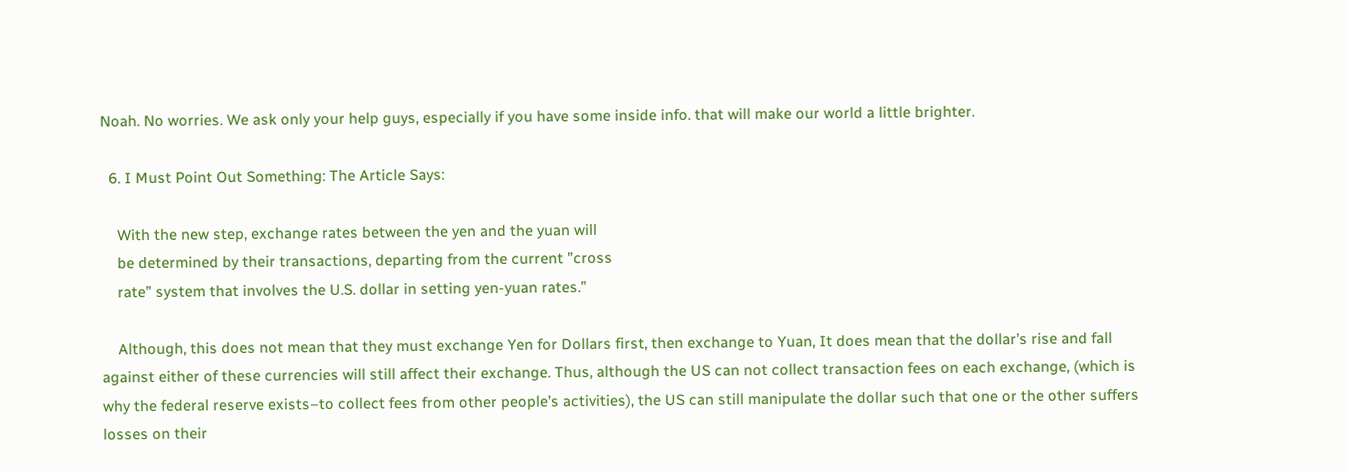Noah. No worries. We ask only your help guys, especially if you have some inside info. that will make our world a little brighter.

  6. I Must Point Out Something: The Article Says:

    With the new step, exchange rates between the yen and the yuan will
    be determined by their transactions, departing from the current ”cross
    rate” system that involves the U.S. dollar in setting yen-yuan rates.”

    Although, this does not mean that they must exchange Yen for Dollars first, then exchange to Yuan, It does mean that the dollar’s rise and fall against either of these currencies will still affect their exchange. Thus, although the US can not collect transaction fees on each exchange, (which is why the federal reserve exists–to collect fees from other people’s activities), the US can still manipulate the dollar such that one or the other suffers losses on their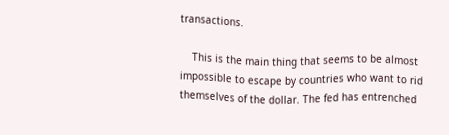transactions.

    This is the main thing that seems to be almost impossible to escape by countries who want to rid themselves of the dollar. The fed has entrenched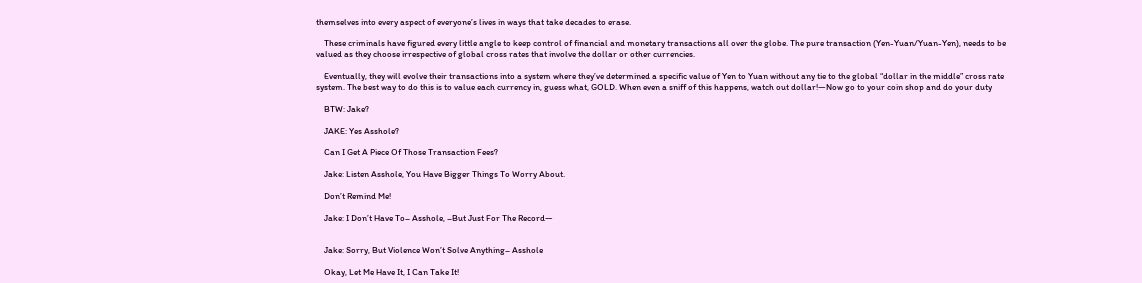themselves into every aspect of everyone’s lives in ways that take decades to erase.

    These criminals have figured every little angle to keep control of financial and monetary transactions all over the globe. The pure transaction (Yen-Yuan/Yuan-Yen), needs to be valued as they choose irrespective of global cross rates that involve the dollar or other currencies.

    Eventually, they will evolve their transactions into a system where they’ve determined a specific value of Yen to Yuan without any tie to the global “dollar in the middle” cross rate system. The best way to do this is to value each currency in, guess what, GOLD. When even a sniff of this happens, watch out dollar!—Now go to your coin shop and do your duty

    BTW: Jake?

    JAKE: Yes Asshole?

    Can I Get A Piece Of Those Transaction Fees?

    Jake: Listen Asshole, You Have Bigger Things To Worry About.

    Don’t Remind Me!

    Jake: I Don’t Have To– Asshole, –But Just For The Record—


    Jake: Sorry, But Violence Won’t Solve Anything– Asshole

    Okay, Let Me Have It, I Can Take It!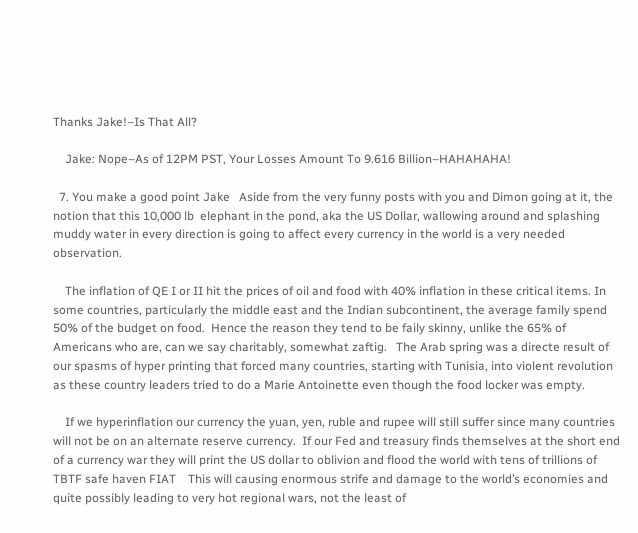Thanks Jake!–Is That All?

    Jake: Nope–As of 12PM PST, Your Losses Amount To 9.616 Billion–HAHAHAHA!

  7. You make a good point Jake   Aside from the very funny posts with you and Dimon going at it, the notion that this 10,000 lb  elephant in the pond, aka the US Dollar, wallowing around and splashing muddy water in every direction is going to affect every currency in the world is a very needed observation.

    The inflation of QE I or II hit the prices of oil and food with 40% inflation in these critical items. In some countries, particularly the middle east and the Indian subcontinent, the average family spend 50% of the budget on food.  Hence the reason they tend to be faily skinny, unlike the 65% of Americans who are, can we say charitably, somewhat zaftig.   The Arab spring was a directe result of our spasms of hyper printing that forced many countries, starting with Tunisia, into violent revolution as these country leaders tried to do a Marie Antoinette even though the food locker was empty.

    If we hyperinflation our currency the yuan, yen, ruble and rupee will still suffer since many countries will not be on an alternate reserve currency.  If our Fed and treasury finds themselves at the short end of a currency war they will print the US dollar to oblivion and flood the world with tens of trillions of TBTF safe haven FIAT    This will causing enormous strife and damage to the world’s economies and quite possibly leading to very hot regional wars, not the least of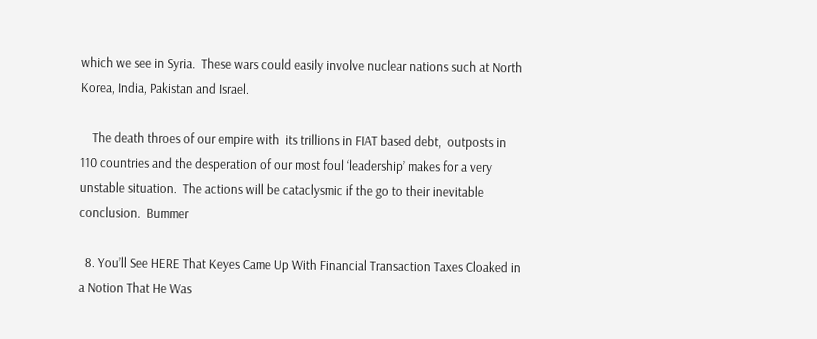which we see in Syria.  These wars could easily involve nuclear nations such at North Korea, India, Pakistan and Israel.

    The death throes of our empire with  its trillions in FIAT based debt,  outposts in 110 countries and the desperation of our most foul ‘leadership’ makes for a very unstable situation.  The actions will be cataclysmic if the go to their inevitable conclusion.  Bummer

  8. You’ll See HERE That Keyes Came Up With Financial Transaction Taxes Cloaked in a Notion That He Was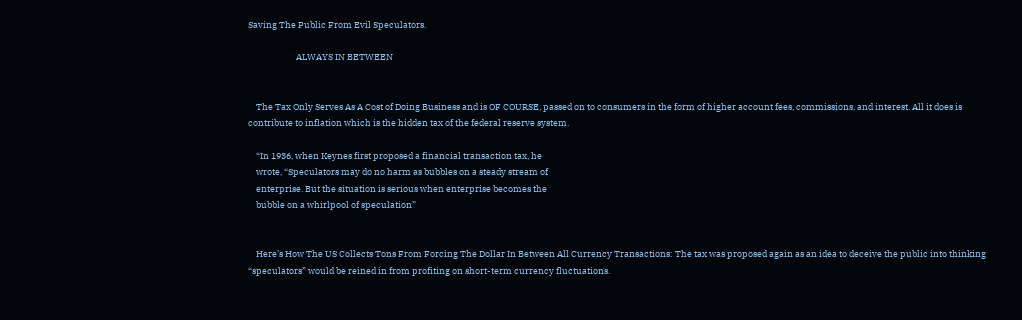Saving The Public From Evil Speculators.

                        ALWAYS IN BETWEEN


    The Tax Only Serves As A Cost of Doing Business and is OF COURSE, passed on to consumers in the form of higher account fees, commissions, and interest. All it does is contribute to inflation which is the hidden tax of the federal reserve system.

    “In 1936, when Keynes first proposed a financial transaction tax, he
    wrote, “Speculators may do no harm as bubbles on a steady stream of
    enterprise. But the situation is serious when enterprise becomes the
    bubble on a whirlpool of speculation”


    Here’s How The US Collects Tons From Forcing The Dollar In Between All Currency Transactions: The tax was proposed again as an idea to deceive the public into thinking “speculators” would be reined in from profiting on short-term currency fluctuations.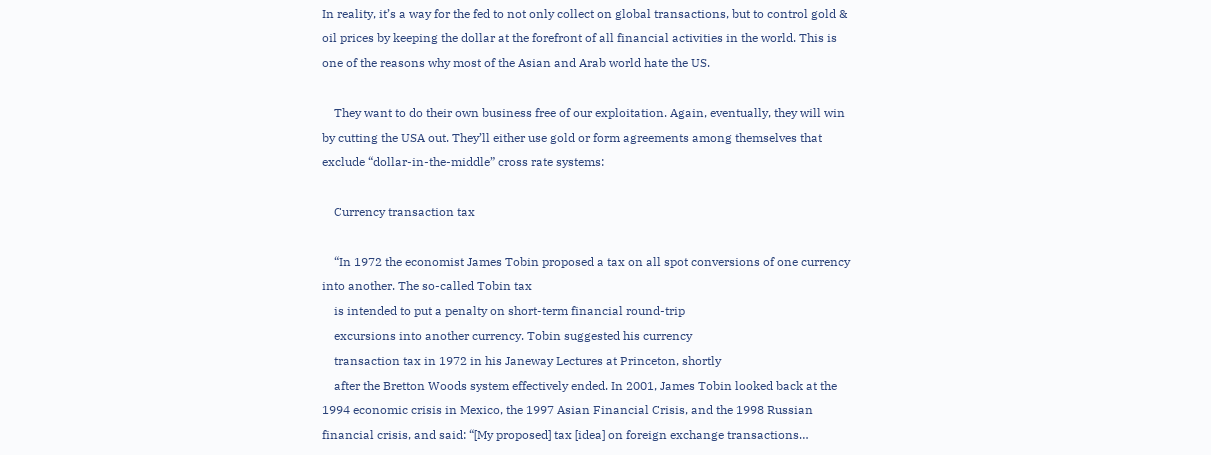In reality, it’s a way for the fed to not only collect on global transactions, but to control gold & oil prices by keeping the dollar at the forefront of all financial activities in the world. This is one of the reasons why most of the Asian and Arab world hate the US.

    They want to do their own business free of our exploitation. Again, eventually, they will win by cutting the USA out. They’ll either use gold or form agreements among themselves that exclude “dollar-in-the-middle” cross rate systems:

    Currency transaction tax

    “In 1972 the economist James Tobin proposed a tax on all spot conversions of one currency into another. The so-called Tobin tax
    is intended to put a penalty on short-term financial round-trip
    excursions into another currency. Tobin suggested his currency
    transaction tax in 1972 in his Janeway Lectures at Princeton, shortly
    after the Bretton Woods system effectively ended. In 2001, James Tobin looked back at the 1994 economic crisis in Mexico, the 1997 Asian Financial Crisis, and the 1998 Russian financial crisis, and said: “[My proposed] tax [idea] on foreign exchange transactions…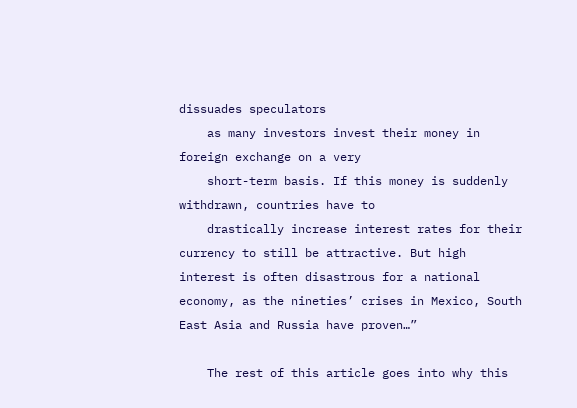dissuades speculators
    as many investors invest their money in foreign exchange on a very
    short-term basis. If this money is suddenly withdrawn, countries have to
    drastically increase interest rates for their currency to still be attractive. But high interest is often disastrous for a national economy, as the nineties’ crises in Mexico, South East Asia and Russia have proven…”

    The rest of this article goes into why this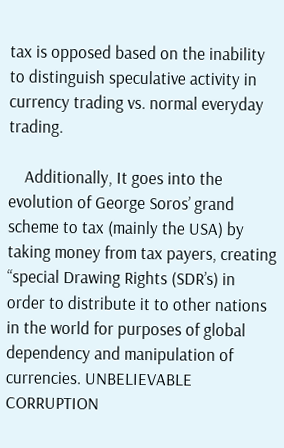tax is opposed based on the inability to distinguish speculative activity in currency trading vs. normal everyday trading.

    Additionally, It goes into the evolution of George Soros’ grand scheme to tax (mainly the USA) by taking money from tax payers, creating “special Drawing Rights (SDR’s) in order to distribute it to other nations in the world for purposes of global dependency and manipulation of currencies. UNBELIEVABLE CORRUPTION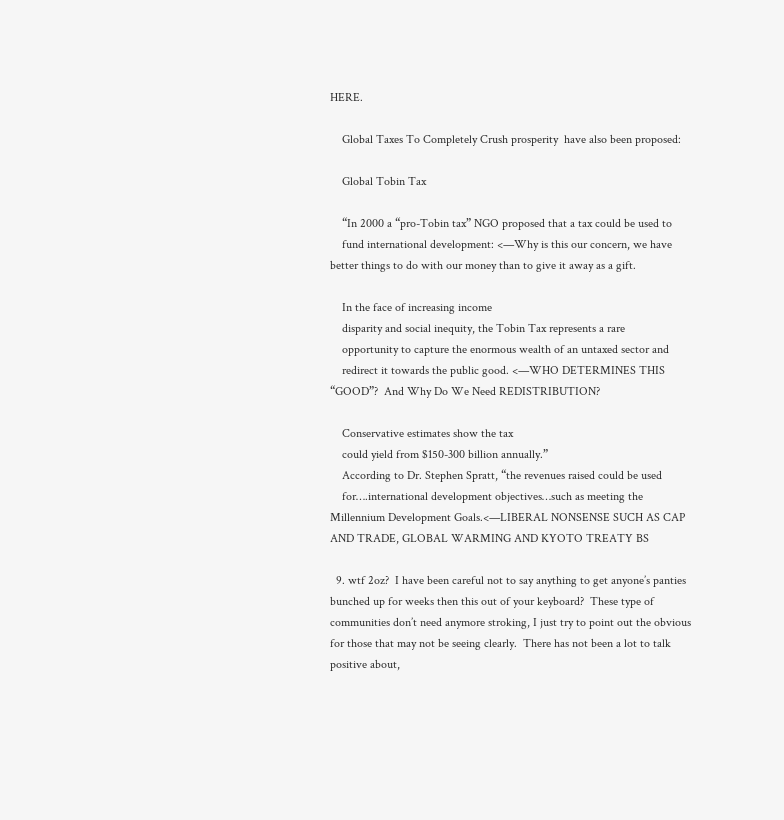HERE.

    Global Taxes To Completely Crush prosperity  have also been proposed:

    Global Tobin Tax

    “In 2000 a “pro-Tobin tax” NGO proposed that a tax could be used to
    fund international development: <—Why is this our concern, we have better things to do with our money than to give it away as a gift.

    In the face of increasing income
    disparity and social inequity, the Tobin Tax represents a rare
    opportunity to capture the enormous wealth of an untaxed sector and
    redirect it towards the public good. <—WHO DETERMINES THIS “GOOD”?  And Why Do We Need REDISTRIBUTION?

    Conservative estimates show the tax
    could yield from $150-300 billion annually.”
    According to Dr. Stephen Spratt, “the revenues raised could be used
    for….international development objectives…such as meeting the Millennium Development Goals.<—LIBERAL NONSENSE SUCH AS CAP AND TRADE, GLOBAL WARMING AND KYOTO TREATY BS

  9. wtf 2oz?  I have been careful not to say anything to get anyone’s panties bunched up for weeks then this out of your keyboard?  These type of communities don’t need anymore stroking, I just try to point out the obvious for those that may not be seeing clearly.  There has not been a lot to talk positive about,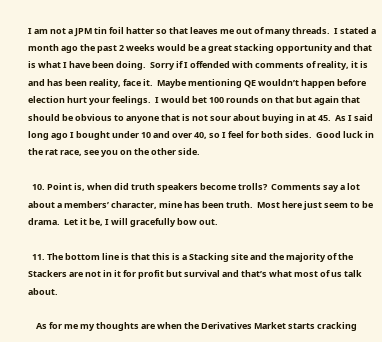I am not a JPM tin foil hatter so that leaves me out of many threads.  I stated a month ago the past 2 weeks would be a great stacking opportunity and that is what I have been doing.  Sorry if I offended with comments of reality, it is and has been reality, face it.  Maybe mentioning QE wouldn’t happen before election hurt your feelings.  I would bet 100 rounds on that but again that should be obvious to anyone that is not sour about buying in at 45.  As I said long ago I bought under 10 and over 40, so I feel for both sides.  Good luck in the rat race, see you on the other side.

  10. Point is, when did truth speakers become trolls?  Comments say a lot about a members’ character, mine has been truth.  Most here just seem to be drama.  Let it be, I will gracefully bow out.

  11. The bottom line is that this is a Stacking site and the majority of the Stackers are not in it for profit but survival and that’s what most of us talk about.

    As for me my thoughts are when the Derivatives Market starts cracking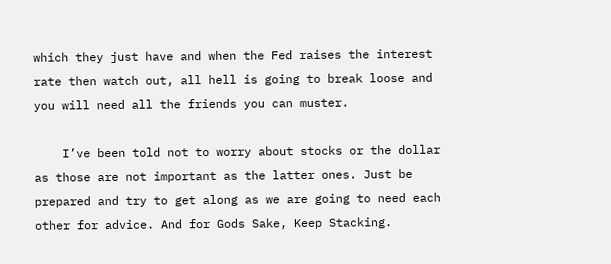which they just have and when the Fed raises the interest rate then watch out, all hell is going to break loose and you will need all the friends you can muster.

    I’ve been told not to worry about stocks or the dollar as those are not important as the latter ones. Just be prepared and try to get along as we are going to need each other for advice. And for Gods Sake, Keep Stacking.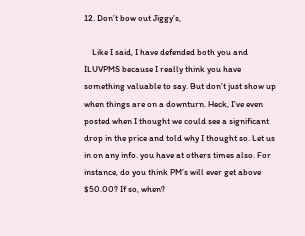12. Don’t bow out Jiggy’s,

    Like I said, I have defended both you and ILUVPMS because I really think you have something valuable to say. But don’t just show up when things are on a downturn. Heck, I’ve even posted when I thought we could see a significant drop in the price and told why I thought so. Let us in on any info. you have at others times also. For instance, do you think PM’s will ever get above $50.00? If so, when?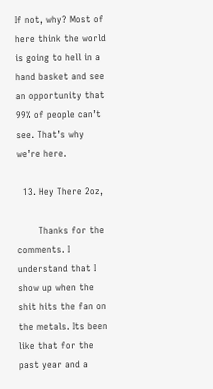If not, why? Most of here think the world is going to hell in a hand basket and see an opportunity that 99% of people can’t see. That’s why we’re here.

  13. Hey There 2oz,

       Thanks for the comments. I understand that I show up when the shit hits the fan on the metals. Its been like that for the past year and a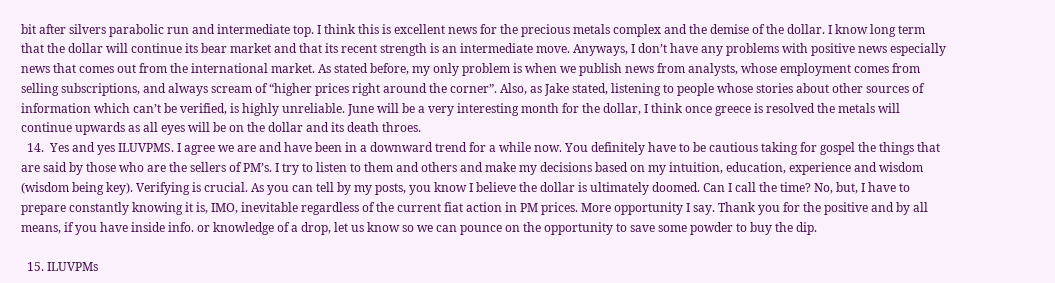bit after silvers parabolic run and intermediate top. I think this is excellent news for the precious metals complex and the demise of the dollar. I know long term that the dollar will continue its bear market and that its recent strength is an intermediate move. Anyways, I don’t have any problems with positive news especially news that comes out from the international market. As stated before, my only problem is when we publish news from analysts, whose employment comes from selling subscriptions, and always scream of “higher prices right around the corner”. Also, as Jake stated, listening to people whose stories about other sources of information which can’t be verified, is highly unreliable. June will be a very interesting month for the dollar, I think once greece is resolved the metals will continue upwards as all eyes will be on the dollar and its death throes.
  14.  Yes and yes ILUVPMS. I agree we are and have been in a downward trend for a while now. You definitely have to be cautious taking for gospel the things that are said by those who are the sellers of PM’s. I try to listen to them and others and make my decisions based on my intuition, education, experience and wisdom (wisdom being key). Verifying is crucial. As you can tell by my posts, you know I believe the dollar is ultimately doomed. Can I call the time? No, but, I have to prepare constantly knowing it is, IMO, inevitable regardless of the current fiat action in PM prices. More opportunity I say. Thank you for the positive and by all means, if you have inside info. or knowledge of a drop, let us know so we can pounce on the opportunity to save some powder to buy the dip.

  15. ILUVPMs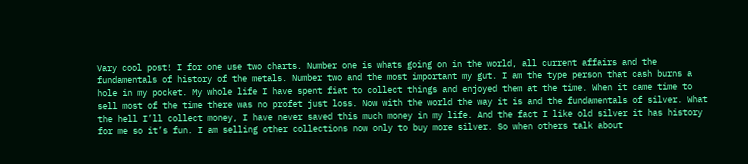Vary cool post! I for one use two charts. Number one is whats going on in the world, all current affairs and the fundamentals of history of the metals. Number two and the most important my gut. I am the type person that cash burns a hole in my pocket. My whole life I have spent fiat to collect things and enjoyed them at the time. When it came time to sell most of the time there was no profet just loss. Now with the world the way it is and the fundamentals of silver. What the hell I’ll collect money, I have never saved this much money in my life. And the fact I like old silver it has history for me so it’s fun. I am selling other collections now only to buy more silver. So when others talk about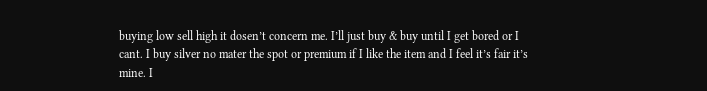buying low sell high it dosen’t concern me. I’ll just buy & buy until I get bored or I cant. I buy silver no mater the spot or premium if I like the item and I feel it’s fair it’s mine. I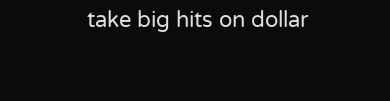take big hits on dollar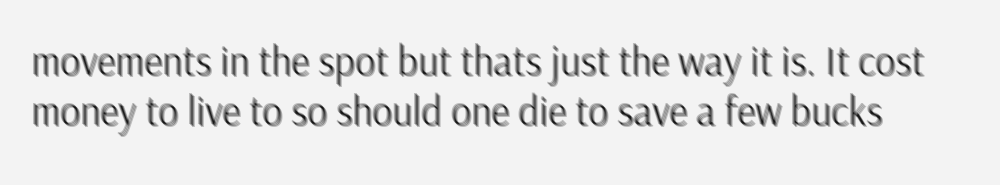movements in the spot but thats just the way it is. It cost money to live to so should one die to save a few bucks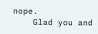nope.
    Glad you and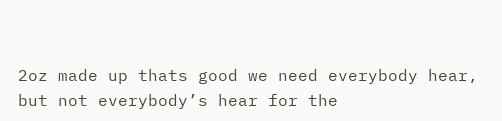2oz made up thats good we need everybody hear, but not everybody’s hear for the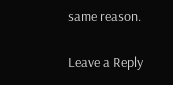same reason.

Leave a Reply